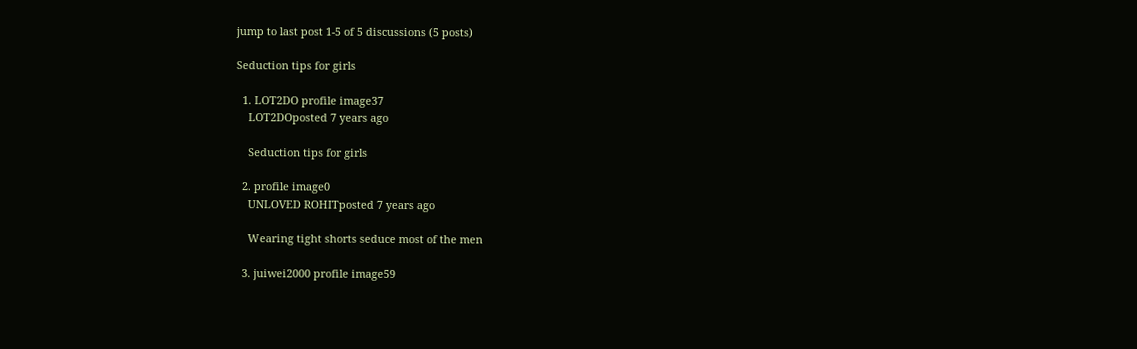jump to last post 1-5 of 5 discussions (5 posts)

Seduction tips for girls

  1. LOT2DO profile image37
    LOT2DOposted 7 years ago

    Seduction tips for girls

  2. profile image0
    UNLOVED ROHITposted 7 years ago

    Wearing tight shorts seduce most of the men

  3. juiwei2000 profile image59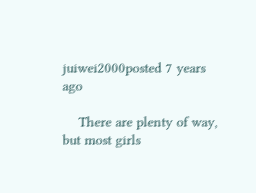juiwei2000posted 7 years ago

    There are plenty of way, but most girls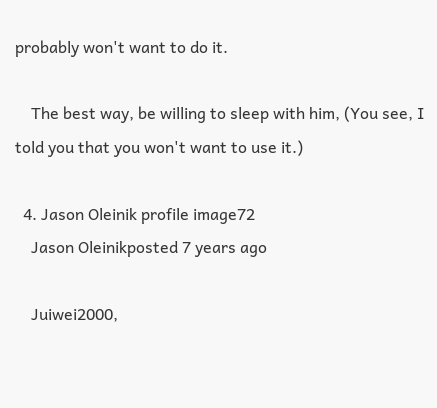probably won't want to do it.

    The best way, be willing to sleep with him, (You see, I told you that you won't want to use it.)

  4. Jason Oleinik profile image72
    Jason Oleinikposted 7 years ago

    Juiwei2000,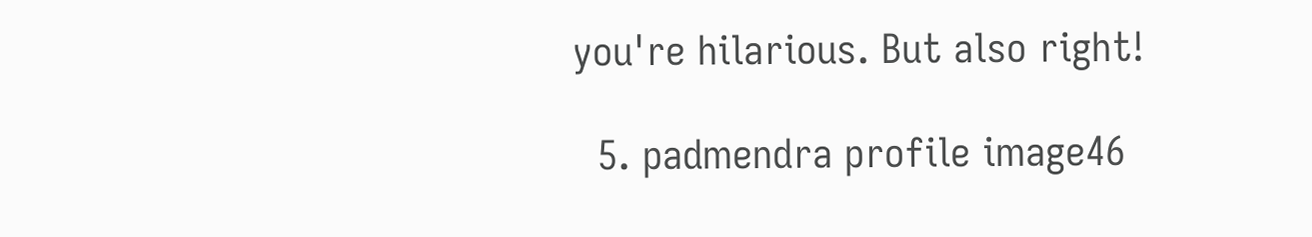you're hilarious. But also right!

  5. padmendra profile image46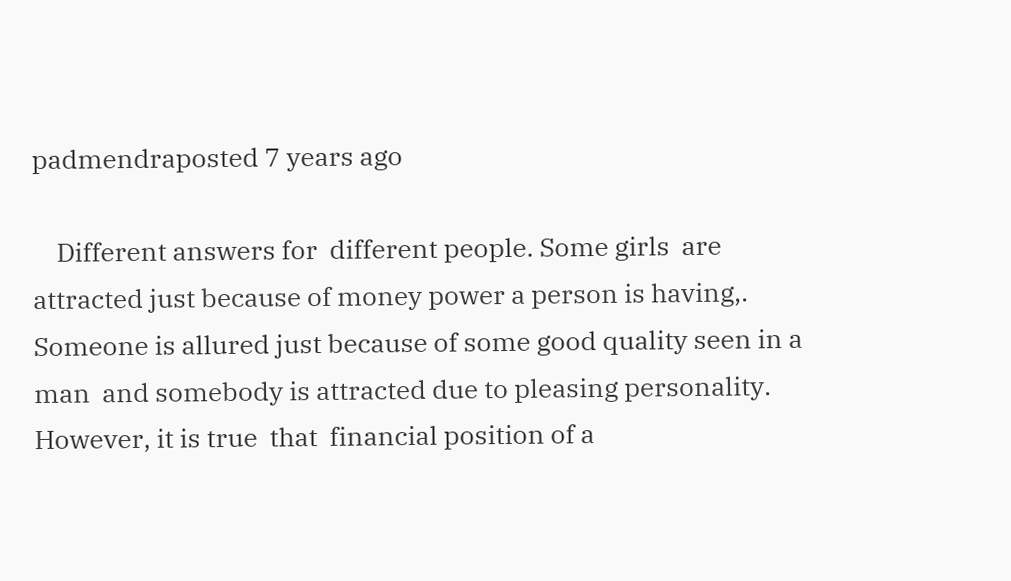padmendraposted 7 years ago

    Different answers for  different people. Some girls  are  attracted just because of money power a person is having,. Someone is allured just because of some good quality seen in a  man  and somebody is attracted due to pleasing personality. However, it is true  that  financial position of a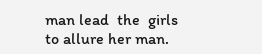man lead  the  girls to allure her man.